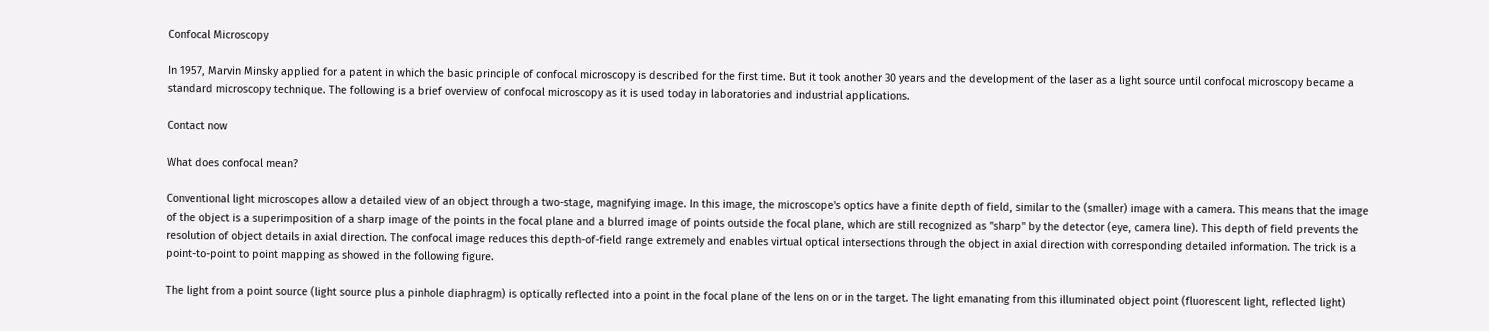Confocal Microscopy

In 1957, Marvin Minsky applied for a patent in which the basic principle of confocal microscopy is described for the first time. But it took another 30 years and the development of the laser as a light source until confocal microscopy became a standard microscopy technique. The following is a brief overview of confocal microscopy as it is used today in laboratories and industrial applications.

Contact now

What does confocal mean?

Conventional light microscopes allow a detailed view of an object through a two-stage, magnifying image. In this image, the microscope's optics have a finite depth of field, similar to the (smaller) image with a camera. This means that the image of the object is a superimposition of a sharp image of the points in the focal plane and a blurred image of points outside the focal plane, which are still recognized as "sharp" by the detector (eye, camera line). This depth of field prevents the resolution of object details in axial direction. The confocal image reduces this depth-of-field range extremely and enables virtual optical intersections through the object in axial direction with corresponding detailed information. The trick is a point-to-point to point mapping as showed in the following figure.

The light from a point source (light source plus a pinhole diaphragm) is optically reflected into a point in the focal plane of the lens on or in the target. The light emanating from this illuminated object point (fluorescent light, reflected light)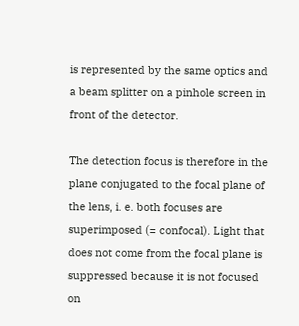is represented by the same optics and a beam splitter on a pinhole screen in front of the detector.

The detection focus is therefore in the plane conjugated to the focal plane of the lens, i. e. both focuses are superimposed (= confocal). Light that does not come from the focal plane is suppressed because it is not focused on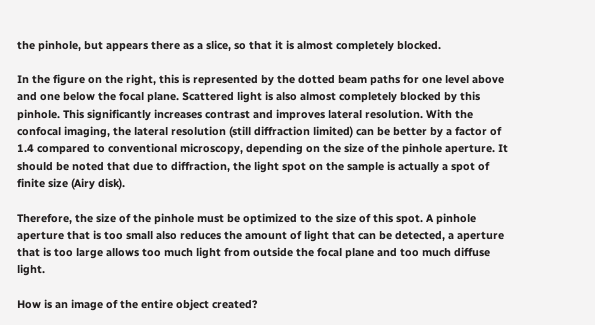the pinhole, but appears there as a slice, so that it is almost completely blocked.

In the figure on the right, this is represented by the dotted beam paths for one level above and one below the focal plane. Scattered light is also almost completely blocked by this pinhole. This significantly increases contrast and improves lateral resolution. With the confocal imaging, the lateral resolution (still diffraction limited) can be better by a factor of 1.4 compared to conventional microscopy, depending on the size of the pinhole aperture. It should be noted that due to diffraction, the light spot on the sample is actually a spot of finite size (Airy disk).

Therefore, the size of the pinhole must be optimized to the size of this spot. A pinhole aperture that is too small also reduces the amount of light that can be detected, a aperture that is too large allows too much light from outside the focal plane and too much diffuse light.

How is an image of the entire object created?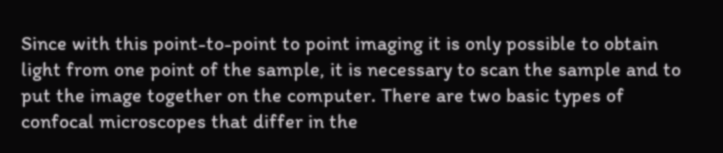Since with this point-to-point to point imaging it is only possible to obtain light from one point of the sample, it is necessary to scan the sample and to put the image together on the computer. There are two basic types of confocal microscopes that differ in the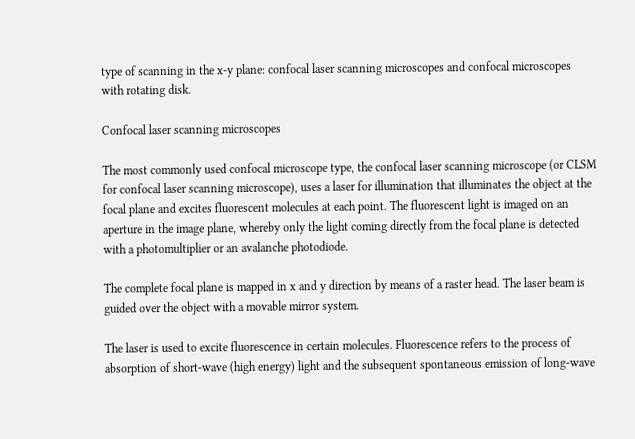type of scanning in the x-y plane: confocal laser scanning microscopes and confocal microscopes with rotating disk.

Confocal laser scanning microscopes

The most commonly used confocal microscope type, the confocal laser scanning microscope (or CLSM for confocal laser scanning microscope), uses a laser for illumination that illuminates the object at the focal plane and excites fluorescent molecules at each point. The fluorescent light is imaged on an aperture in the image plane, whereby only the light coming directly from the focal plane is detected with a photomultiplier or an avalanche photodiode.

The complete focal plane is mapped in x and y direction by means of a raster head. The laser beam is guided over the object with a movable mirror system.

The laser is used to excite fluorescence in certain molecules. Fluorescence refers to the process of absorption of short-wave (high energy) light and the subsequent spontaneous emission of long-wave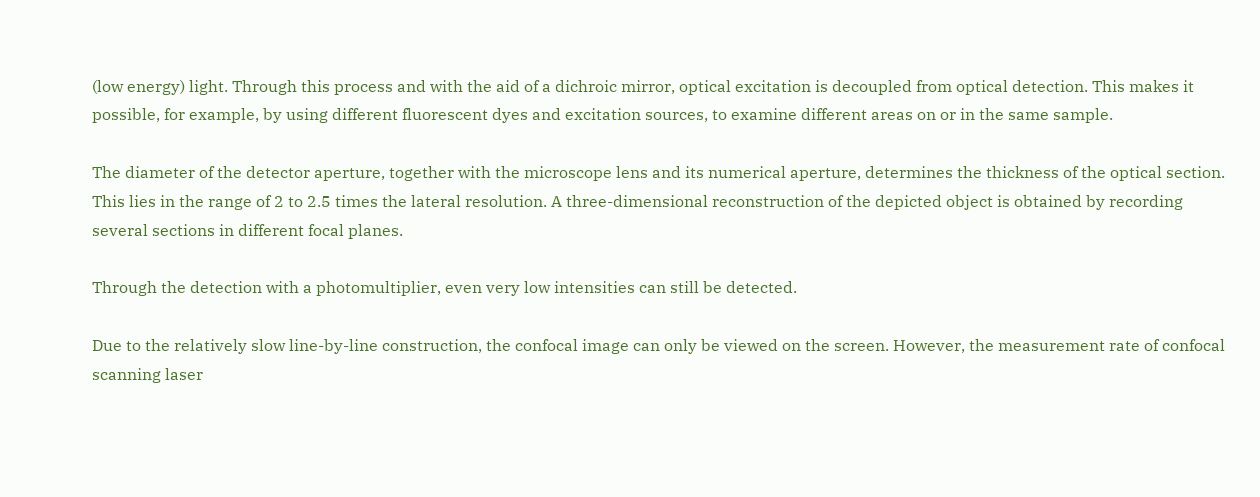(low energy) light. Through this process and with the aid of a dichroic mirror, optical excitation is decoupled from optical detection. This makes it possible, for example, by using different fluorescent dyes and excitation sources, to examine different areas on or in the same sample.

The diameter of the detector aperture, together with the microscope lens and its numerical aperture, determines the thickness of the optical section. This lies in the range of 2 to 2.5 times the lateral resolution. A three-dimensional reconstruction of the depicted object is obtained by recording several sections in different focal planes.

Through the detection with a photomultiplier, even very low intensities can still be detected.

Due to the relatively slow line-by-line construction, the confocal image can only be viewed on the screen. However, the measurement rate of confocal scanning laser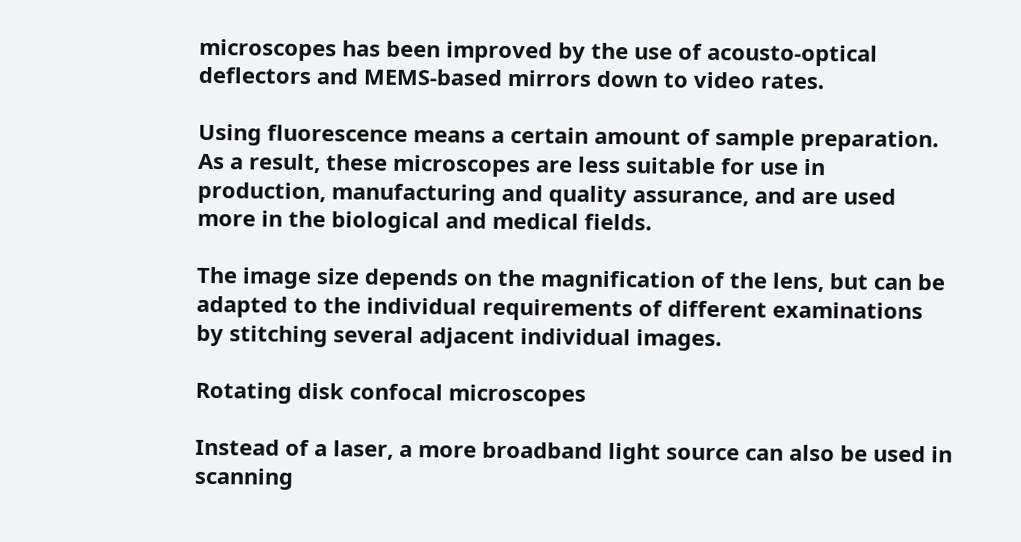microscopes has been improved by the use of acousto-optical deflectors and MEMS-based mirrors down to video rates.

Using fluorescence means a certain amount of sample preparation. As a result, these microscopes are less suitable for use in production, manufacturing and quality assurance, and are used more in the biological and medical fields.

The image size depends on the magnification of the lens, but can be adapted to the individual requirements of different examinations by stitching several adjacent individual images.

Rotating disk confocal microscopes

Instead of a laser, a more broadband light source can also be used in scanning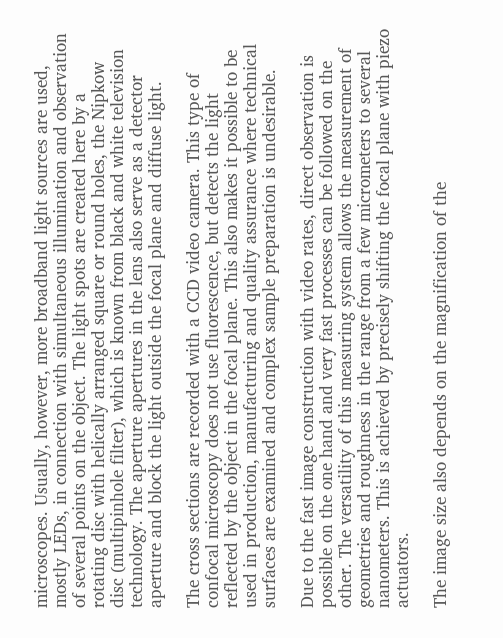microscopes. Usually, however, more broadband light sources are used, mostly LEDs, in connection with simultaneous illumination and observation of several points on the object. The light spots are created here by a rotating disc with helically arranged square or round holes, the Nipkow disc (multipinhole filter), which is known from black and white television technology. The aperture apertures in the lens also serve as a detector aperture and block the light outside the focal plane and diffuse light.

The cross sections are recorded with a CCD video camera. This type of confocal microscopy does not use fluorescence, but detects the light reflected by the object in the focal plane. This also makes it possible to be used in production, manufacturing and quality assurance where technical surfaces are examined and complex sample preparation is undesirable.

Due to the fast image construction with video rates, direct observation is possible on the one hand and very fast processes can be followed on the other. The versatility of this measuring system allows the measurement of geometries and roughness in the range from a few micrometers to several nanometers. This is achieved by precisely shifting the focal plane with piezo actuators.

The image size also depends on the magnification of the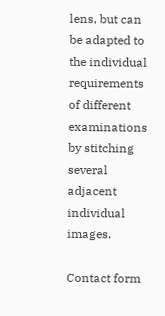lens, but can be adapted to the individual requirements of different examinations by stitching several adjacent individual images.

Contact form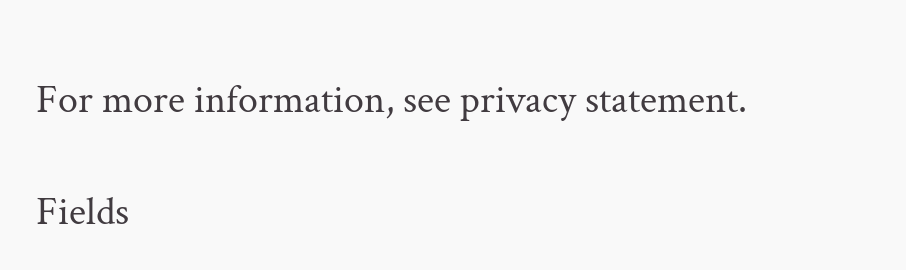For more information, see privacy statement.

Fields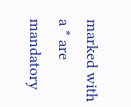marked with a * are mandatory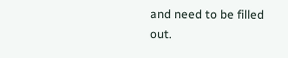and need to be filled out.